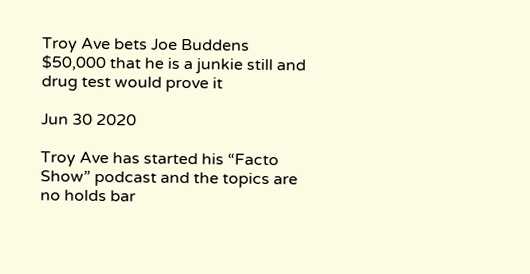Troy Ave bets Joe Buddens $50,000 that he is a junkie still and drug test would prove it

Jun 30 2020

Troy Ave has started his “Facto Show” podcast and the topics are no holds bar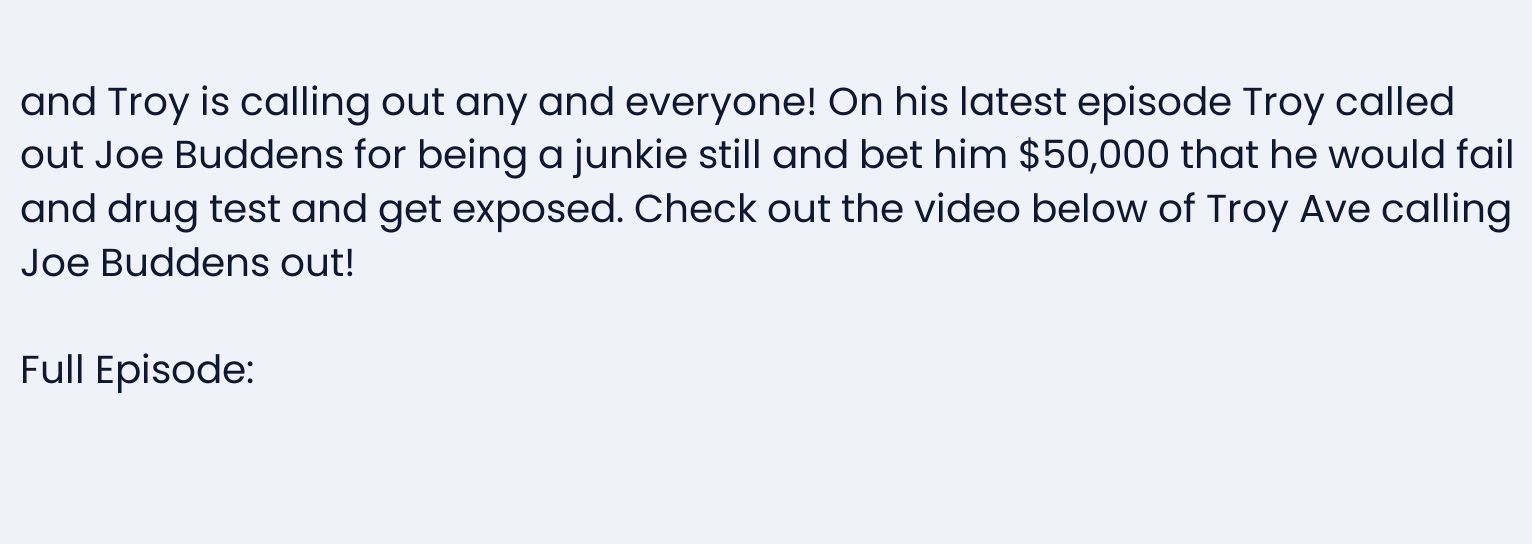and Troy is calling out any and everyone! On his latest episode Troy called out Joe Buddens for being a junkie still and bet him $50,000 that he would fail and drug test and get exposed. Check out the video below of Troy Ave calling Joe Buddens out!

Full Episode: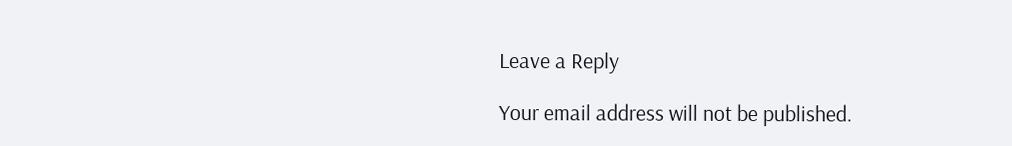Leave a Reply

Your email address will not be published.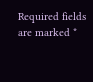Required fields are marked *